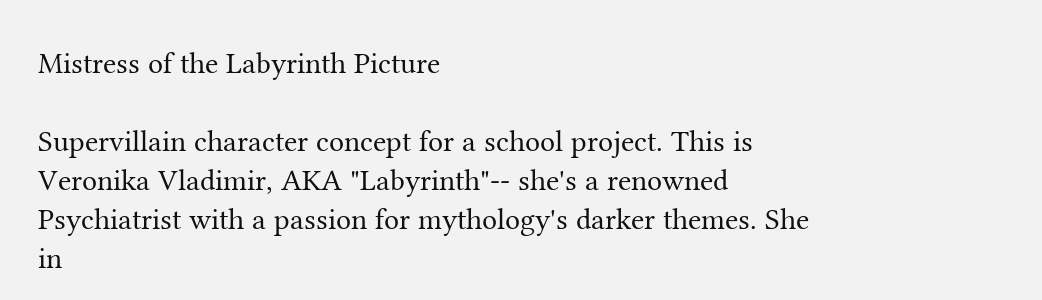Mistress of the Labyrinth Picture

Supervillain character concept for a school project. This is Veronika Vladimir, AKA "Labyrinth"-- she's a renowned Psychiatrist with a passion for mythology's darker themes. She in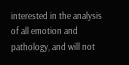interested in the analysis of all emotion and pathology, and will not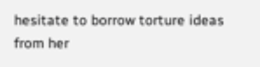hesitate to borrow torture ideas from her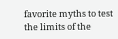favorite myths to test the limits of the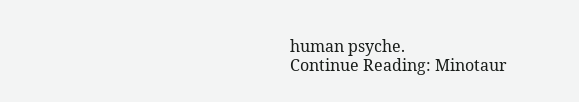human psyche.
Continue Reading: Minotaur